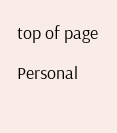top of page

Personal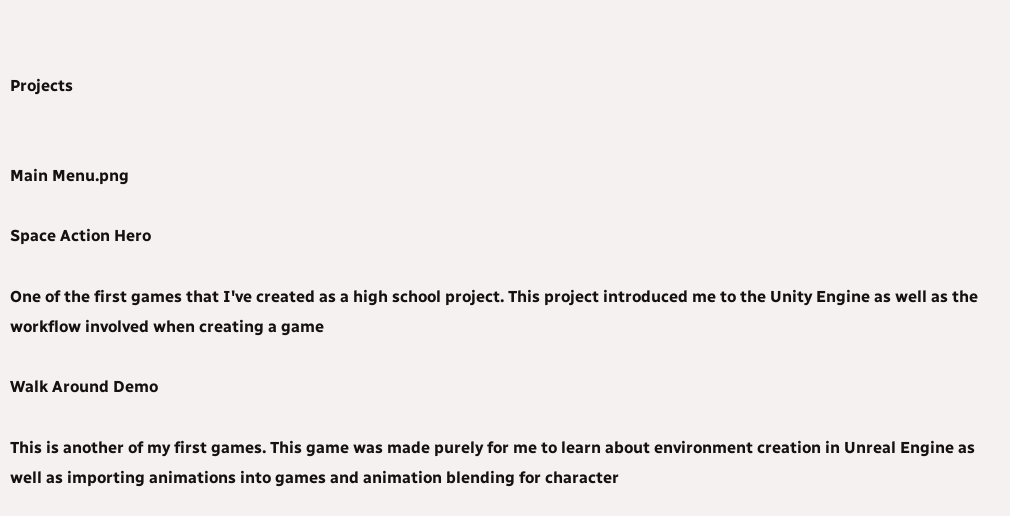Projects


Main Menu.png

Space Action Hero

One of the first games that I've created as a high school project. This project introduced me to the Unity Engine as well as the workflow involved when creating a game

Walk Around Demo

This is another of my first games. This game was made purely for me to learn about environment creation in Unreal Engine as well as importing animations into games and animation blending for character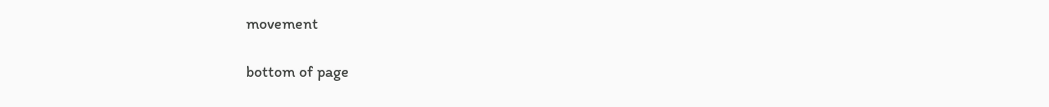movement

bottom of page